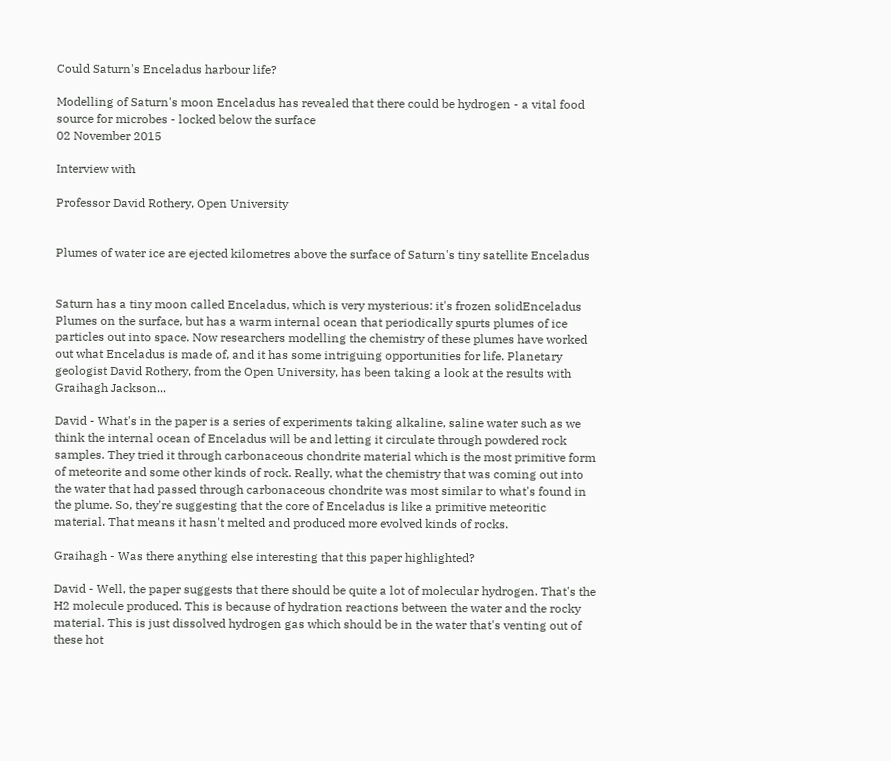Could Saturn's Enceladus harbour life?

Modelling of Saturn's moon Enceladus has revealed that there could be hydrogen - a vital food source for microbes - locked below the surface
02 November 2015

Interview with

Professor David Rothery, Open University


Plumes of water ice are ejected kilometres above the surface of Saturn's tiny satellite Enceladus


Saturn has a tiny moon called Enceladus, which is very mysterious: it's frozen solidEnceladus Plumes on the surface, but has a warm internal ocean that periodically spurts plumes of ice particles out into space. Now researchers modelling the chemistry of these plumes have worked out what Enceladus is made of, and it has some intriguing opportunities for life. Planetary geologist David Rothery, from the Open University, has been taking a look at the results with Graihagh Jackson...

David - What's in the paper is a series of experiments taking alkaline, saline water such as we think the internal ocean of Enceladus will be and letting it circulate through powdered rock samples. They tried it through carbonaceous chondrite material which is the most primitive form of meteorite and some other kinds of rock. Really, what the chemistry that was coming out into the water that had passed through carbonaceous chondrite was most similar to what's found in the plume. So, they're suggesting that the core of Enceladus is like a primitive meteoritic material. That means it hasn't melted and produced more evolved kinds of rocks.

Graihagh - Was there anything else interesting that this paper highlighted?

David - Well, the paper suggests that there should be quite a lot of molecular hydrogen. That's the H2 molecule produced. This is because of hydration reactions between the water and the rocky material. This is just dissolved hydrogen gas which should be in the water that's venting out of these hot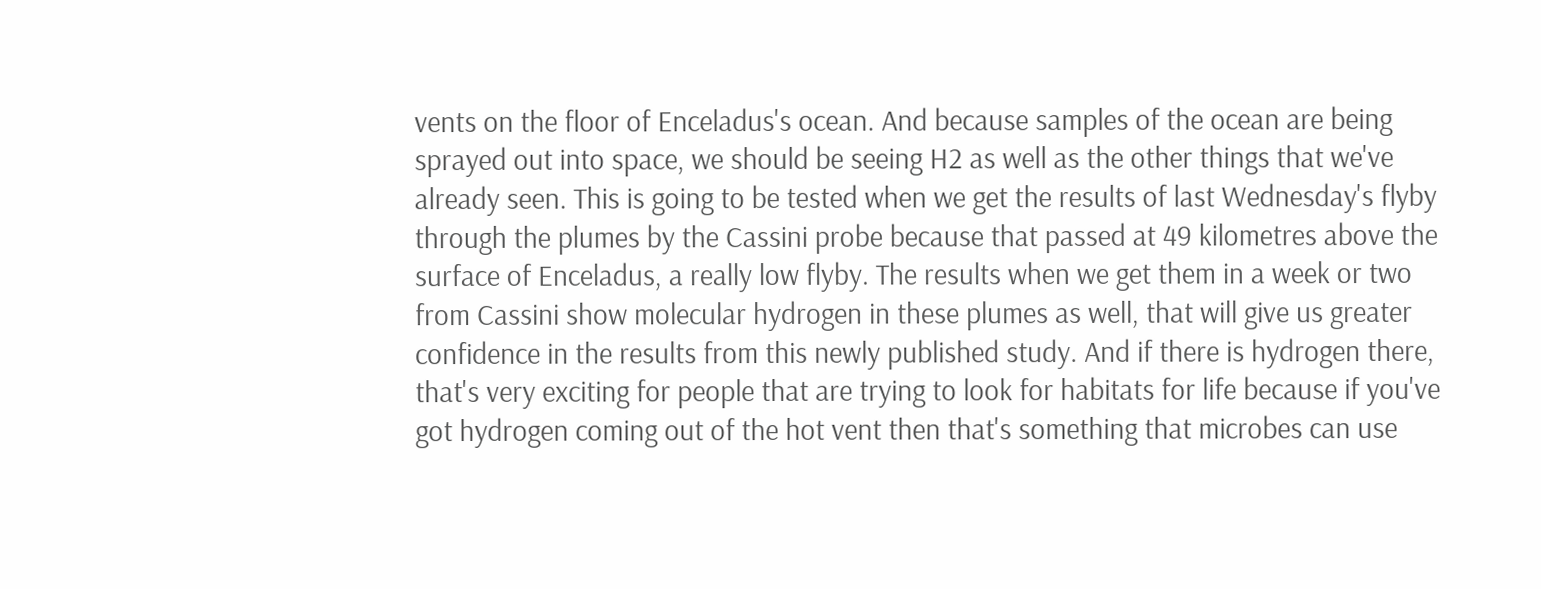vents on the floor of Enceladus's ocean. And because samples of the ocean are being sprayed out into space, we should be seeing H2 as well as the other things that we've already seen. This is going to be tested when we get the results of last Wednesday's flyby through the plumes by the Cassini probe because that passed at 49 kilometres above the surface of Enceladus, a really low flyby. The results when we get them in a week or two from Cassini show molecular hydrogen in these plumes as well, that will give us greater confidence in the results from this newly published study. And if there is hydrogen there, that's very exciting for people that are trying to look for habitats for life because if you've got hydrogen coming out of the hot vent then that's something that microbes can use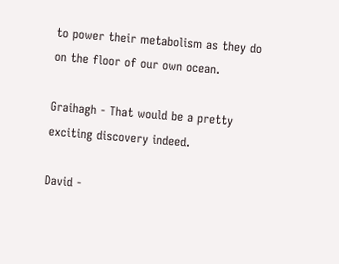to power their metabolism as they do on the floor of our own ocean.

Graihagh - That would be a pretty exciting discovery indeed.

David -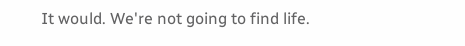It would. We're not going to find life.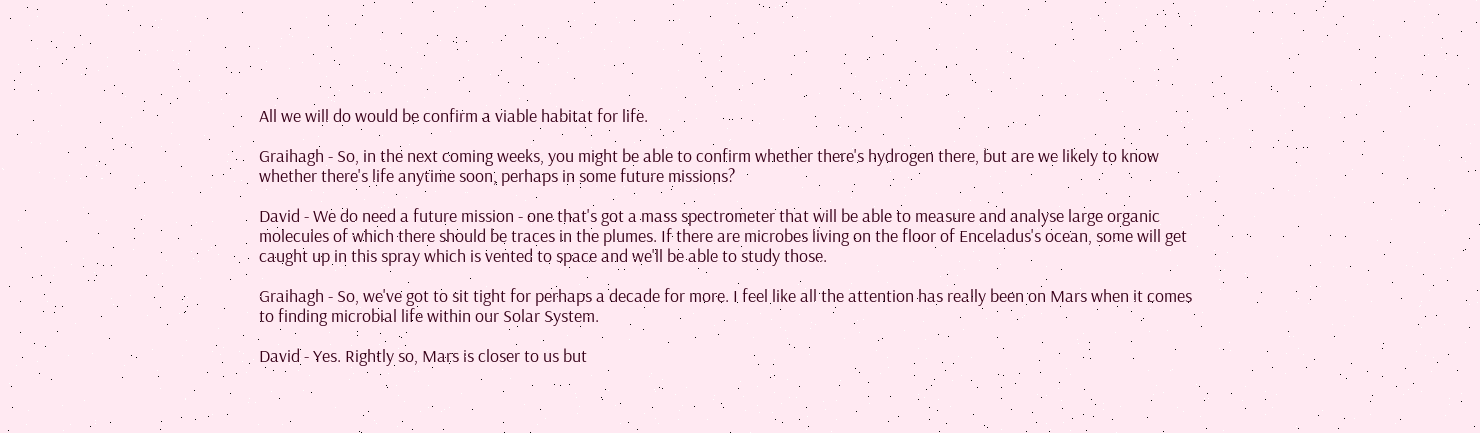All we will do would be confirm a viable habitat for life.

Graihagh - So, in the next coming weeks, you might be able to confirm whether there's hydrogen there, but are we likely to know whether there's life anytime soon, perhaps in some future missions?

David - We do need a future mission - one that's got a mass spectrometer that will be able to measure and analyse large organic molecules of which there should be traces in the plumes. If there are microbes living on the floor of Enceladus's ocean, some will get caught up in this spray which is vented to space and we'll be able to study those.

Graihagh - So, we've got to sit tight for perhaps a decade for more. I feel like all the attention has really been on Mars when it comes to finding microbial life within our Solar System.

David - Yes. Rightly so, Mars is closer to us but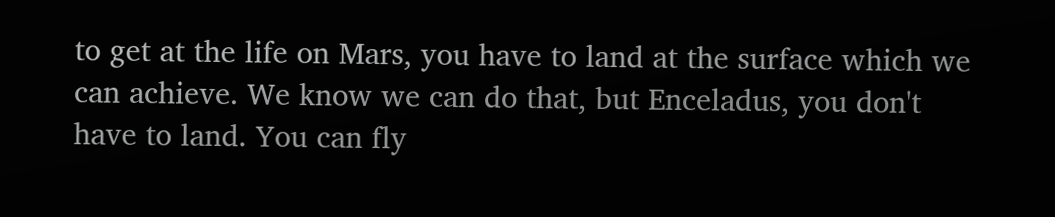to get at the life on Mars, you have to land at the surface which we can achieve. We know we can do that, but Enceladus, you don't have to land. You can fly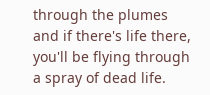through the plumes and if there's life there, you'll be flying through a spray of dead life.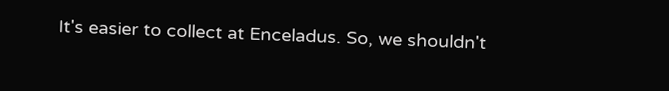It's easier to collect at Enceladus. So, we shouldn't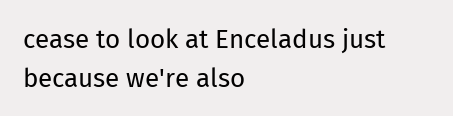cease to look at Enceladus just because we're also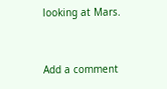looking at Mars.


Add a comment